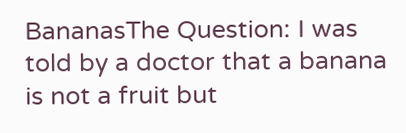BananasThe Question: I was told by a doctor that a banana is not a fruit but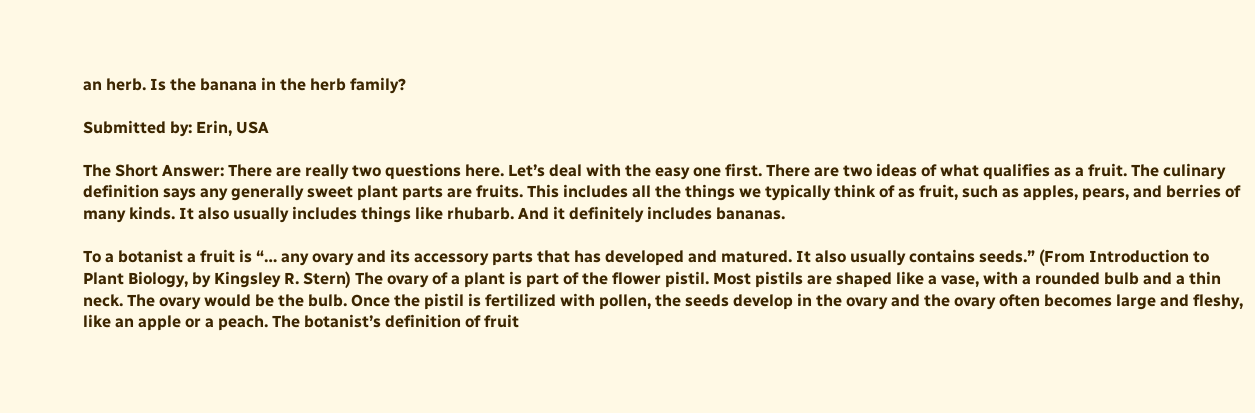an herb. Is the banana in the herb family?

Submitted by: Erin, USA

The Short Answer: There are really two questions here. Let’s deal with the easy one first. There are two ideas of what qualifies as a fruit. The culinary definition says any generally sweet plant parts are fruits. This includes all the things we typically think of as fruit, such as apples, pears, and berries of many kinds. It also usually includes things like rhubarb. And it definitely includes bananas.

To a botanist a fruit is “… any ovary and its accessory parts that has developed and matured. It also usually contains seeds.” (From Introduction to Plant Biology, by Kingsley R. Stern) The ovary of a plant is part of the flower pistil. Most pistils are shaped like a vase, with a rounded bulb and a thin neck. The ovary would be the bulb. Once the pistil is fertilized with pollen, the seeds develop in the ovary and the ovary often becomes large and fleshy, like an apple or a peach. The botanist’s definition of fruit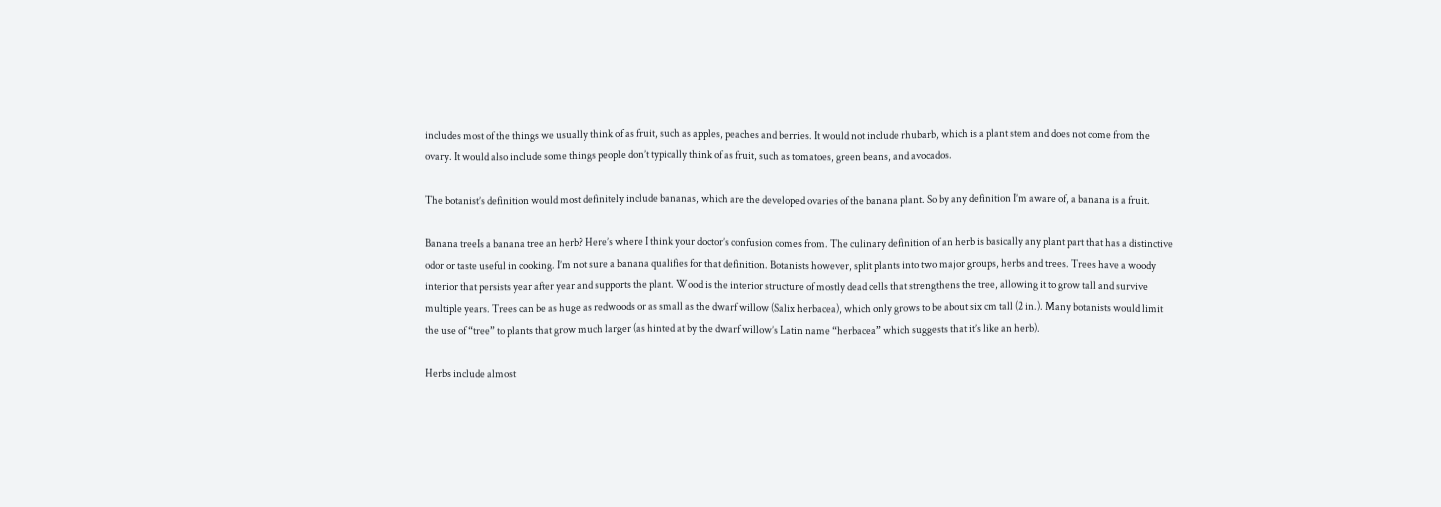includes most of the things we usually think of as fruit, such as apples, peaches and berries. It would not include rhubarb, which is a plant stem and does not come from the ovary. It would also include some things people don’t typically think of as fruit, such as tomatoes, green beans, and avocados.

The botanist’s definition would most definitely include bananas, which are the developed ovaries of the banana plant. So by any definition I’m aware of, a banana is a fruit.

Banana treeIs a banana tree an herb? Here’s where I think your doctor’s confusion comes from. The culinary definition of an herb is basically any plant part that has a distinctive odor or taste useful in cooking. I’m not sure a banana qualifies for that definition. Botanists however, split plants into two major groups, herbs and trees. Trees have a woody interior that persists year after year and supports the plant. Wood is the interior structure of mostly dead cells that strengthens the tree, allowing it to grow tall and survive multiple years. Trees can be as huge as redwoods or as small as the dwarf willow (Salix herbacea), which only grows to be about six cm tall (2 in.). Many botanists would limit the use of “tree” to plants that grow much larger (as hinted at by the dwarf willow’s Latin name “herbacea” which suggests that it’s like an herb).

Herbs include almost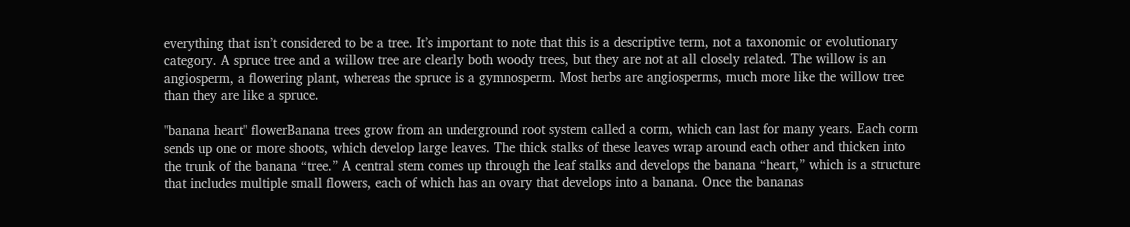everything that isn’t considered to be a tree. It’s important to note that this is a descriptive term, not a taxonomic or evolutionary category. A spruce tree and a willow tree are clearly both woody trees, but they are not at all closely related. The willow is an angiosperm, a flowering plant, whereas the spruce is a gymnosperm. Most herbs are angiosperms, much more like the willow tree than they are like a spruce.

"banana heart" flowerBanana trees grow from an underground root system called a corm, which can last for many years. Each corm sends up one or more shoots, which develop large leaves. The thick stalks of these leaves wrap around each other and thicken into the trunk of the banana “tree.” A central stem comes up through the leaf stalks and develops the banana “heart,” which is a structure that includes multiple small flowers, each of which has an ovary that develops into a banana. Once the bananas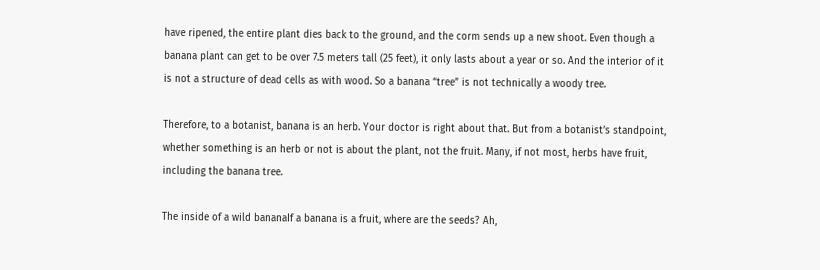have ripened, the entire plant dies back to the ground, and the corm sends up a new shoot. Even though a banana plant can get to be over 7.5 meters tall (25 feet), it only lasts about a year or so. And the interior of it is not a structure of dead cells as with wood. So a banana “tree” is not technically a woody tree.

Therefore, to a botanist, banana is an herb. Your doctor is right about that. But from a botanist’s standpoint, whether something is an herb or not is about the plant, not the fruit. Many, if not most, herbs have fruit, including the banana tree.

The inside of a wild bananaIf a banana is a fruit, where are the seeds? Ah,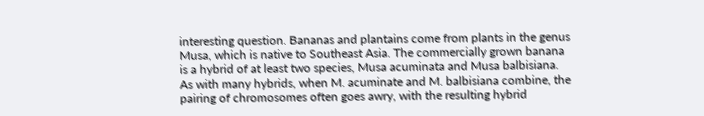interesting question. Bananas and plantains come from plants in the genus Musa, which is native to Southeast Asia. The commercially grown banana is a hybrid of at least two species, Musa acuminata and Musa balbisiana. As with many hybrids, when M. acuminate and M. balbisiana combine, the pairing of chromosomes often goes awry, with the resulting hybrid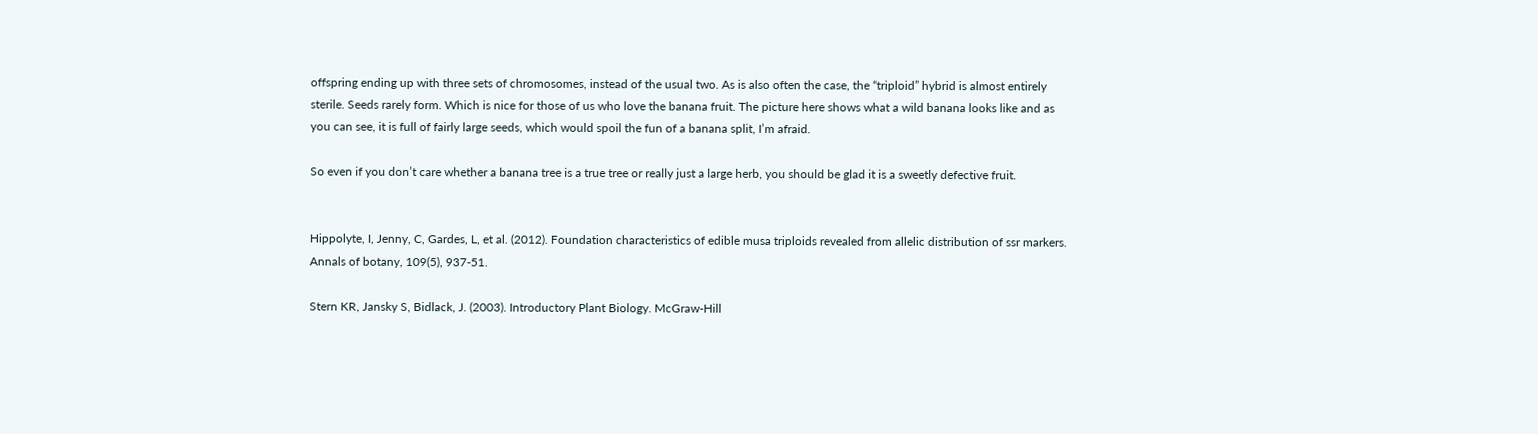offspring ending up with three sets of chromosomes, instead of the usual two. As is also often the case, the “triploid” hybrid is almost entirely sterile. Seeds rarely form. Which is nice for those of us who love the banana fruit. The picture here shows what a wild banana looks like and as you can see, it is full of fairly large seeds, which would spoil the fun of a banana split, I’m afraid.

So even if you don’t care whether a banana tree is a true tree or really just a large herb, you should be glad it is a sweetly defective fruit.


Hippolyte, I, Jenny, C, Gardes, L, et al. (2012). Foundation characteristics of edible musa triploids revealed from allelic distribution of ssr markers. Annals of botany, 109(5), 937-51.

Stern KR, Jansky S, Bidlack, J. (2003). Introductory Plant Biology. McGraw-Hill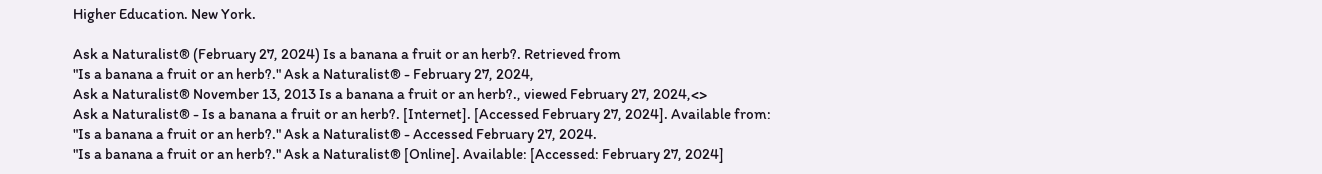Higher Education. New York.

Ask a Naturalist® (February 27, 2024) Is a banana a fruit or an herb?. Retrieved from
"Is a banana a fruit or an herb?." Ask a Naturalist® - February 27, 2024,
Ask a Naturalist® November 13, 2013 Is a banana a fruit or an herb?., viewed February 27, 2024,<>
Ask a Naturalist® - Is a banana a fruit or an herb?. [Internet]. [Accessed February 27, 2024]. Available from:
"Is a banana a fruit or an herb?." Ask a Naturalist® - Accessed February 27, 2024.
"Is a banana a fruit or an herb?." Ask a Naturalist® [Online]. Available: [Accessed: February 27, 2024]